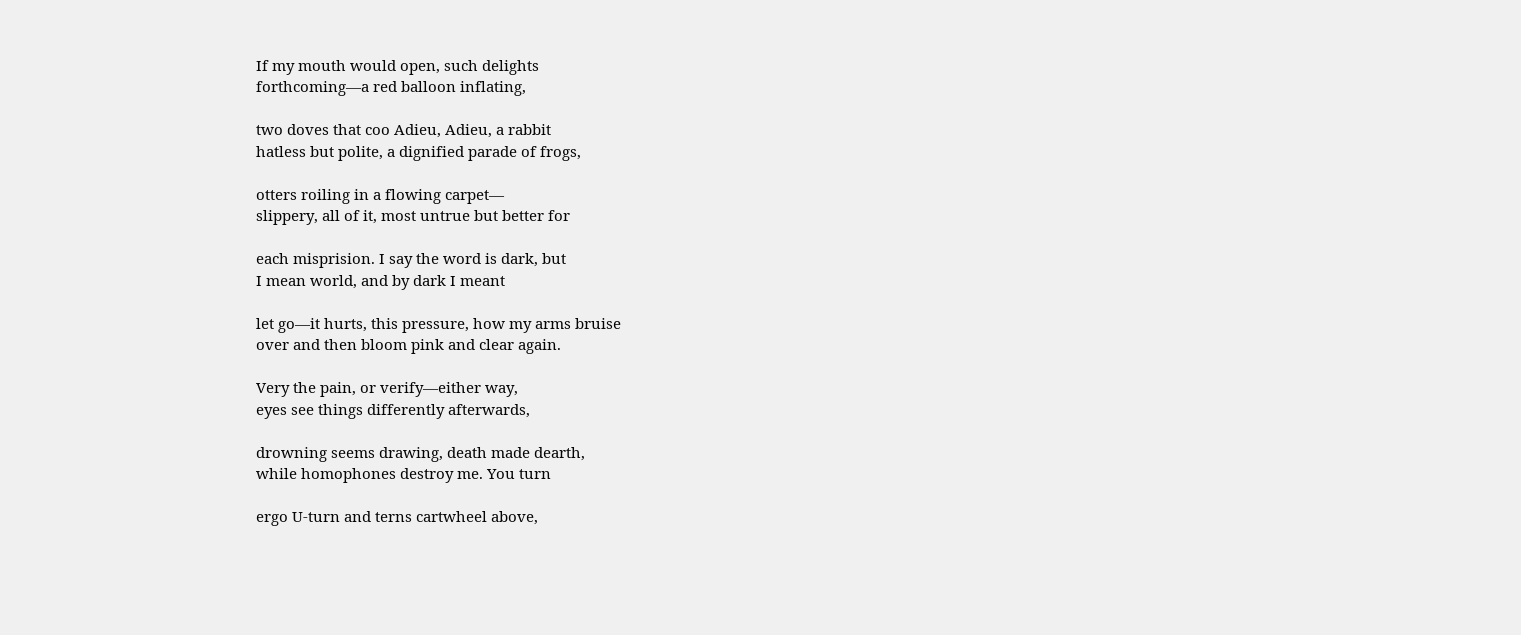If my mouth would open, such delights
forthcoming—a red balloon inflating,

two doves that coo Adieu, Adieu, a rabbit
hatless but polite, a dignified parade of frogs,

otters roiling in a flowing carpet—
slippery, all of it, most untrue but better for

each misprision. I say the word is dark, but
I mean world, and by dark I meant

let go—it hurts, this pressure, how my arms bruise
over and then bloom pink and clear again.

Very the pain, or verify—either way,
eyes see things differently afterwards,

drowning seems drawing, death made dearth,
while homophones destroy me. You turn

ergo U-turn and terns cartwheel above,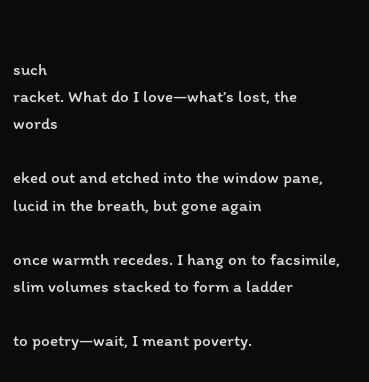such
racket. What do I love—what’s lost, the words

eked out and etched into the window pane,
lucid in the breath, but gone again

once warmth recedes. I hang on to facsimile,
slim volumes stacked to form a ladder

to poetry—wait, I meant poverty.